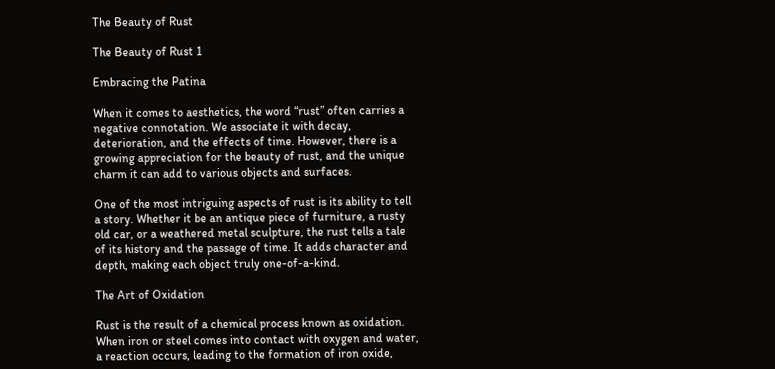The Beauty of Rust

The Beauty of Rust 1

Embracing the Patina

When it comes to aesthetics, the word “rust” often carries a negative connotation. We associate it with decay, deterioration, and the effects of time. However, there is a growing appreciation for the beauty of rust, and the unique charm it can add to various objects and surfaces.

One of the most intriguing aspects of rust is its ability to tell a story. Whether it be an antique piece of furniture, a rusty old car, or a weathered metal sculpture, the rust tells a tale of its history and the passage of time. It adds character and depth, making each object truly one-of-a-kind.

The Art of Oxidation

Rust is the result of a chemical process known as oxidation. When iron or steel comes into contact with oxygen and water, a reaction occurs, leading to the formation of iron oxide,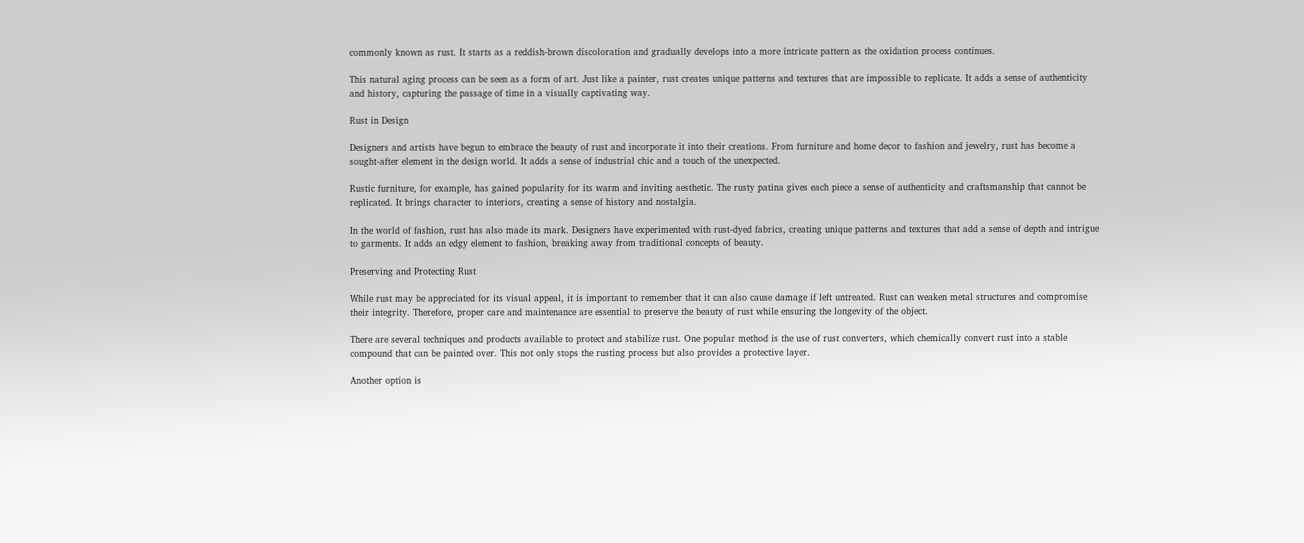commonly known as rust. It starts as a reddish-brown discoloration and gradually develops into a more intricate pattern as the oxidation process continues.

This natural aging process can be seen as a form of art. Just like a painter, rust creates unique patterns and textures that are impossible to replicate. It adds a sense of authenticity and history, capturing the passage of time in a visually captivating way.

Rust in Design

Designers and artists have begun to embrace the beauty of rust and incorporate it into their creations. From furniture and home decor to fashion and jewelry, rust has become a sought-after element in the design world. It adds a sense of industrial chic and a touch of the unexpected.

Rustic furniture, for example, has gained popularity for its warm and inviting aesthetic. The rusty patina gives each piece a sense of authenticity and craftsmanship that cannot be replicated. It brings character to interiors, creating a sense of history and nostalgia.

In the world of fashion, rust has also made its mark. Designers have experimented with rust-dyed fabrics, creating unique patterns and textures that add a sense of depth and intrigue to garments. It adds an edgy element to fashion, breaking away from traditional concepts of beauty.

Preserving and Protecting Rust

While rust may be appreciated for its visual appeal, it is important to remember that it can also cause damage if left untreated. Rust can weaken metal structures and compromise their integrity. Therefore, proper care and maintenance are essential to preserve the beauty of rust while ensuring the longevity of the object.

There are several techniques and products available to protect and stabilize rust. One popular method is the use of rust converters, which chemically convert rust into a stable compound that can be painted over. This not only stops the rusting process but also provides a protective layer.

Another option is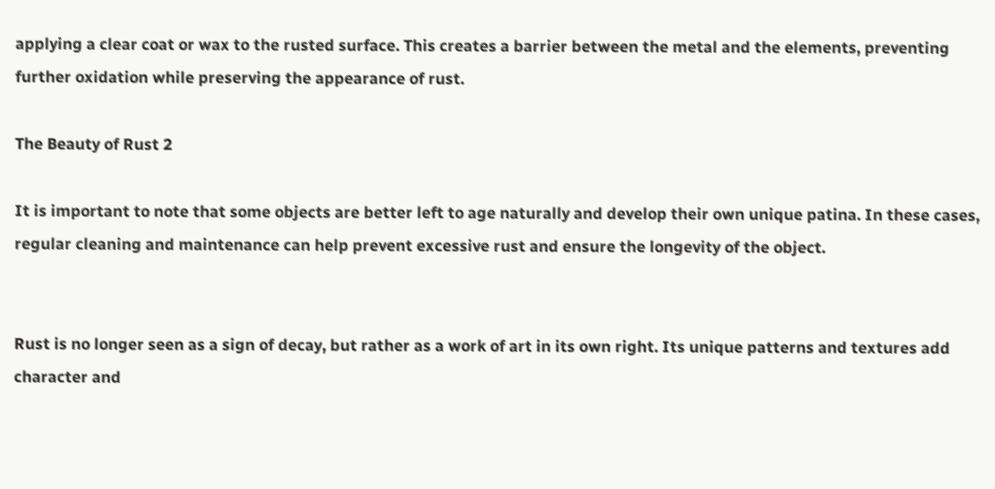applying a clear coat or wax to the rusted surface. This creates a barrier between the metal and the elements, preventing further oxidation while preserving the appearance of rust.

The Beauty of Rust 2

It is important to note that some objects are better left to age naturally and develop their own unique patina. In these cases, regular cleaning and maintenance can help prevent excessive rust and ensure the longevity of the object.


Rust is no longer seen as a sign of decay, but rather as a work of art in its own right. Its unique patterns and textures add character and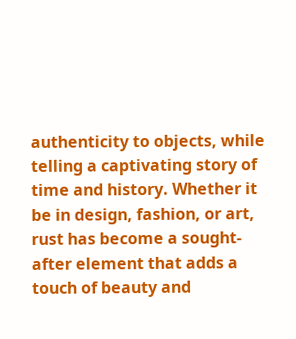authenticity to objects, while telling a captivating story of time and history. Whether it be in design, fashion, or art, rust has become a sought-after element that adds a touch of beauty and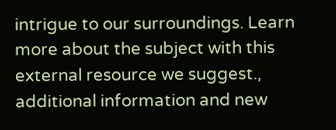intrigue to our surroundings. Learn more about the subject with this external resource we suggest., additional information and new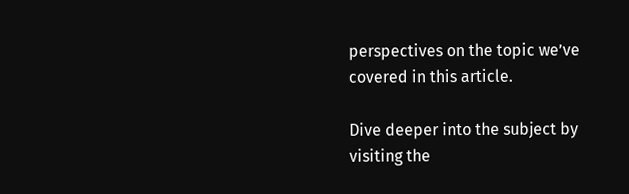perspectives on the topic we’ve covered in this article.

Dive deeper into the subject by visiting the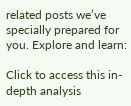related posts we’ve specially prepared for you. Explore and learn:

Click to access this in-depth analysis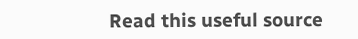Read this useful source